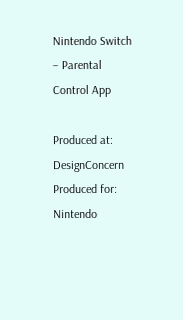Nintendo Switch – Parental Control App

Produced at: DesignConcern
Produced for: Nintendo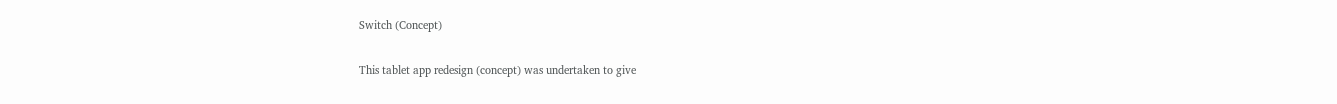Switch (Concept)

This tablet app redesign (concept) was undertaken to give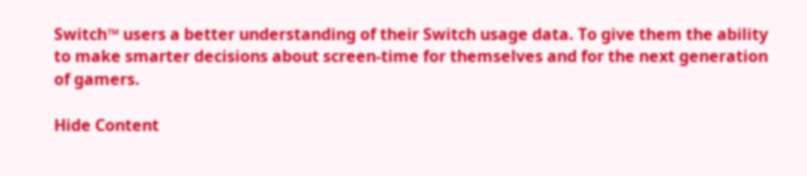Switch™ users a better understanding of their Switch usage data. To give them the ability to make smarter decisions about screen-time for themselves and for the next generation of gamers.

Hide Content